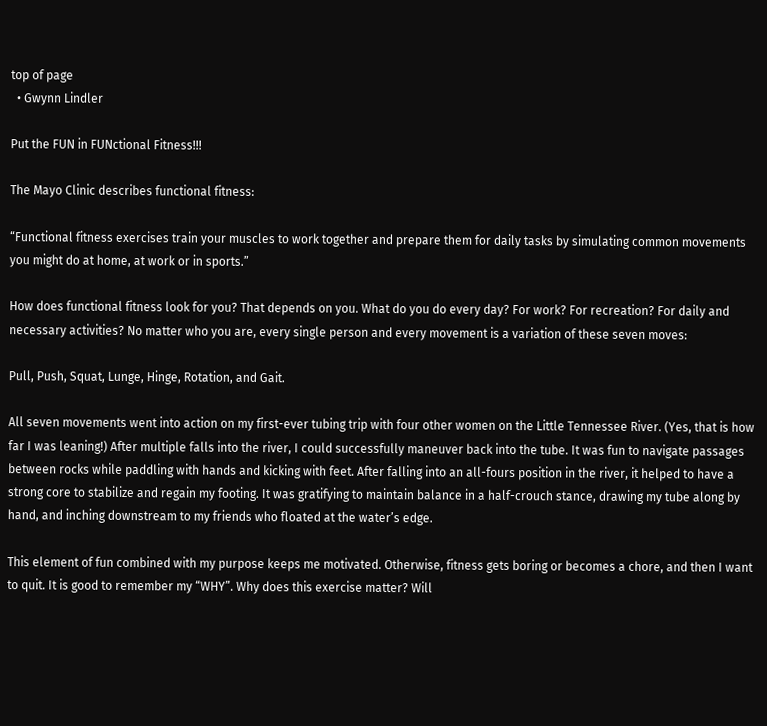top of page
  • Gwynn Lindler

Put the FUN in FUNctional Fitness!!!

The Mayo Clinic describes functional fitness:

“Functional fitness exercises train your muscles to work together and prepare them for daily tasks by simulating common movements you might do at home, at work or in sports.”

How does functional fitness look for you? That depends on you. What do you do every day? For work? For recreation? For daily and necessary activities? No matter who you are, every single person and every movement is a variation of these seven moves:

Pull, Push, Squat, Lunge, Hinge, Rotation, and Gait.

All seven movements went into action on my first-ever tubing trip with four other women on the Little Tennessee River. (Yes, that is how far I was leaning!) After multiple falls into the river, I could successfully maneuver back into the tube. It was fun to navigate passages between rocks while paddling with hands and kicking with feet. After falling into an all-fours position in the river, it helped to have a strong core to stabilize and regain my footing. It was gratifying to maintain balance in a half-crouch stance, drawing my tube along by hand, and inching downstream to my friends who floated at the water’s edge.

This element of fun combined with my purpose keeps me motivated. Otherwise, fitness gets boring or becomes a chore, and then I want to quit. It is good to remember my “WHY”. Why does this exercise matter? Will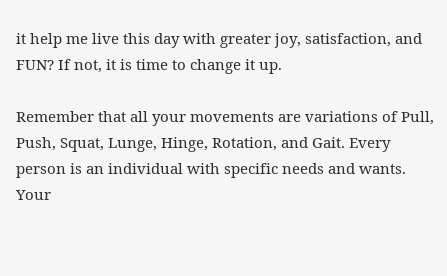it help me live this day with greater joy, satisfaction, and FUN? If not, it is time to change it up.

Remember that all your movements are variations of Pull, Push, Squat, Lunge, Hinge, Rotation, and Gait. Every person is an individual with specific needs and wants. Your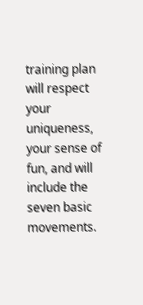training plan will respect your uniqueness, your sense of fun, and will include the seven basic movements.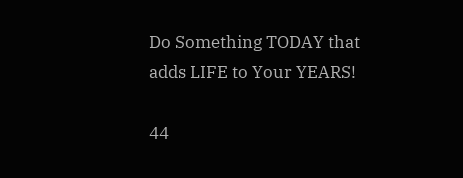Do Something TODAY that adds LIFE to Your YEARS!

44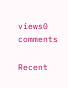views0 comments

Recent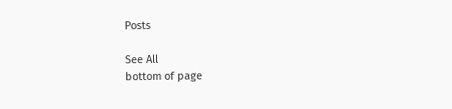Posts

See All
bottom of page